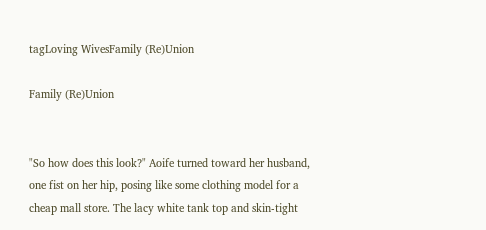tagLoving WivesFamily (Re)Union

Family (Re)Union


"So how does this look?" Aoife turned toward her husband, one fist on her hip, posing like some clothing model for a cheap mall store. The lacy white tank top and skin-tight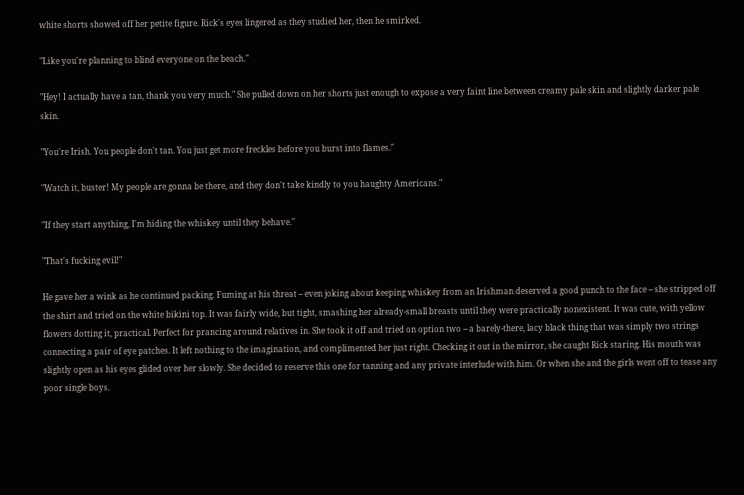white shorts showed off her petite figure. Rick's eyes lingered as they studied her, then he smirked.

"Like you're planning to blind everyone on the beach."

"Hey! I actually have a tan, thank you very much." She pulled down on her shorts just enough to expose a very faint line between creamy pale skin and slightly darker pale skin.

"You're Irish. You people don't tan. You just get more freckles before you burst into flames."

"Watch it, buster! My people are gonna be there, and they don't take kindly to you haughty Americans."

"If they start anything, I'm hiding the whiskey until they behave."

"That's fucking evil!"

He gave her a wink as he continued packing. Fuming at his threat -- even joking about keeping whiskey from an Irishman deserved a good punch to the face -- she stripped off the shirt and tried on the white bikini top. It was fairly wide, but tight, smashing her already-small breasts until they were practically nonexistent. It was cute, with yellow flowers dotting it, practical. Perfect for prancing around relatives in. She took it off and tried on option two -- a barely-there, lacy black thing that was simply two strings connecting a pair of eye patches. It left nothing to the imagination, and complimented her just right. Checking it out in the mirror, she caught Rick staring. His mouth was slightly open as his eyes glided over her slowly. She decided to reserve this one for tanning and any private interlude with him. Or when she and the girls went off to tease any poor single boys.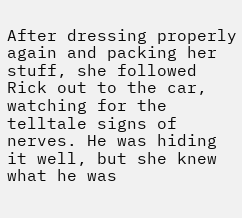After dressing properly again and packing her stuff, she followed Rick out to the car, watching for the telltale signs of nerves. He was hiding it well, but she knew what he was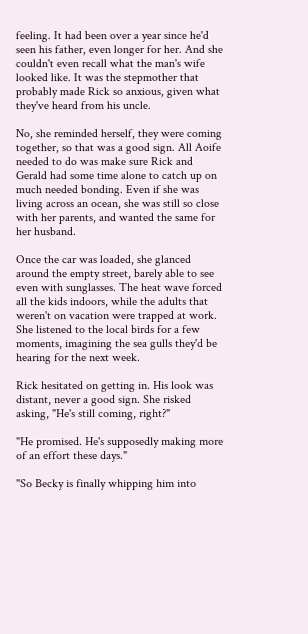feeling. It had been over a year since he'd seen his father, even longer for her. And she couldn't even recall what the man's wife looked like. It was the stepmother that probably made Rick so anxious, given what they've heard from his uncle.

No, she reminded herself, they were coming together, so that was a good sign. All Aoife needed to do was make sure Rick and Gerald had some time alone to catch up on much needed bonding. Even if she was living across an ocean, she was still so close with her parents, and wanted the same for her husband.

Once the car was loaded, she glanced around the empty street, barely able to see even with sunglasses. The heat wave forced all the kids indoors, while the adults that weren't on vacation were trapped at work. She listened to the local birds for a few moments, imagining the sea gulls they'd be hearing for the next week.

Rick hesitated on getting in. His look was distant, never a good sign. She risked asking, "He's still coming, right?"

"He promised. He's supposedly making more of an effort these days."

"So Becky is finally whipping him into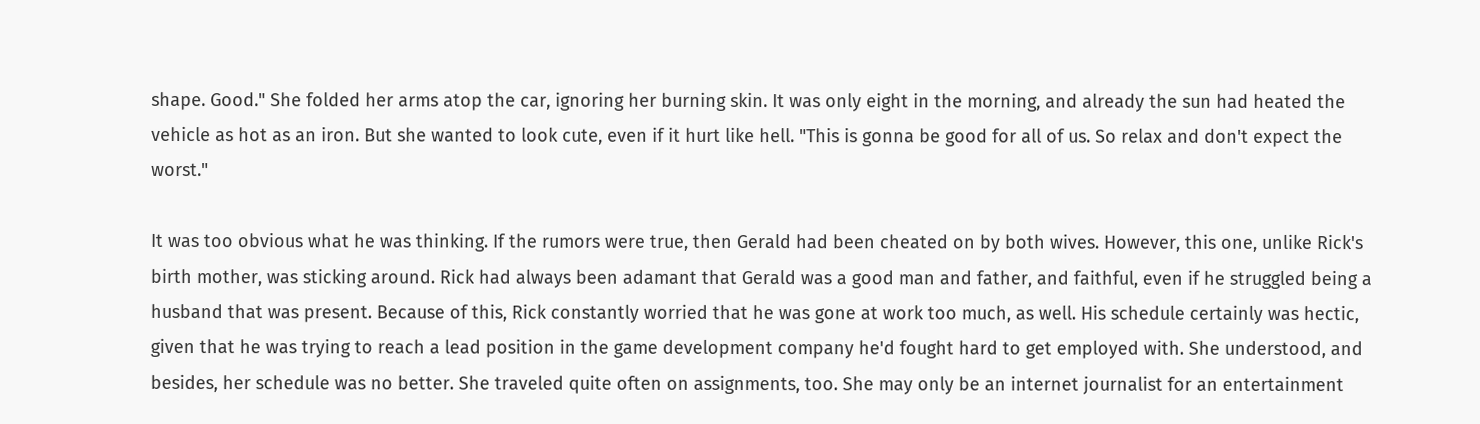shape. Good." She folded her arms atop the car, ignoring her burning skin. It was only eight in the morning, and already the sun had heated the vehicle as hot as an iron. But she wanted to look cute, even if it hurt like hell. "This is gonna be good for all of us. So relax and don't expect the worst."

It was too obvious what he was thinking. If the rumors were true, then Gerald had been cheated on by both wives. However, this one, unlike Rick's birth mother, was sticking around. Rick had always been adamant that Gerald was a good man and father, and faithful, even if he struggled being a husband that was present. Because of this, Rick constantly worried that he was gone at work too much, as well. His schedule certainly was hectic, given that he was trying to reach a lead position in the game development company he'd fought hard to get employed with. She understood, and besides, her schedule was no better. She traveled quite often on assignments, too. She may only be an internet journalist for an entertainment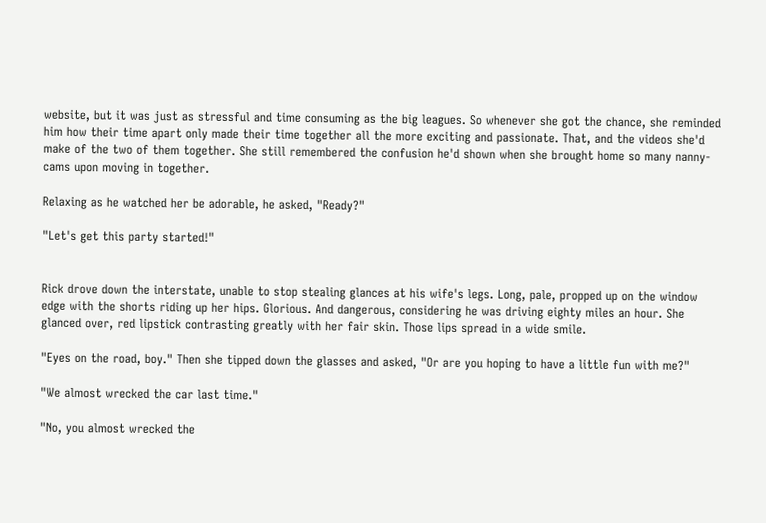website, but it was just as stressful and time consuming as the big leagues. So whenever she got the chance, she reminded him how their time apart only made their time together all the more exciting and passionate. That, and the videos she'd make of the two of them together. She still remembered the confusion he'd shown when she brought home so many nanny-cams upon moving in together.

Relaxing as he watched her be adorable, he asked, "Ready?"

"Let's get this party started!"


Rick drove down the interstate, unable to stop stealing glances at his wife's legs. Long, pale, propped up on the window edge with the shorts riding up her hips. Glorious. And dangerous, considering he was driving eighty miles an hour. She glanced over, red lipstick contrasting greatly with her fair skin. Those lips spread in a wide smile.

"Eyes on the road, boy." Then she tipped down the glasses and asked, "Or are you hoping to have a little fun with me?"

"We almost wrecked the car last time."

"No, you almost wrecked the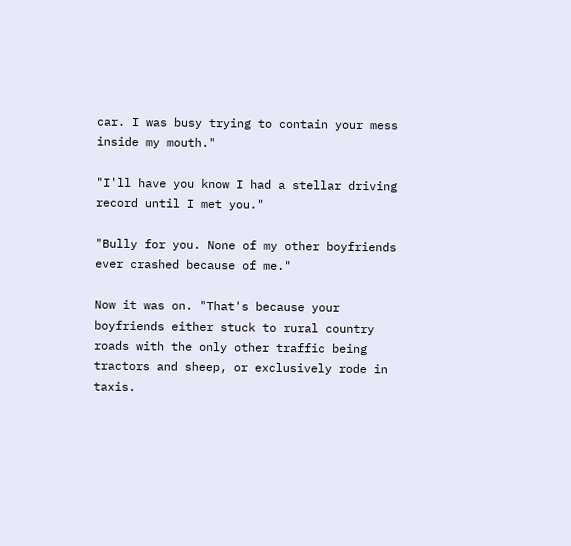car. I was busy trying to contain your mess inside my mouth."

"I'll have you know I had a stellar driving record until I met you."

"Bully for you. None of my other boyfriends ever crashed because of me."

Now it was on. "That's because your boyfriends either stuck to rural country roads with the only other traffic being tractors and sheep, or exclusively rode in taxis.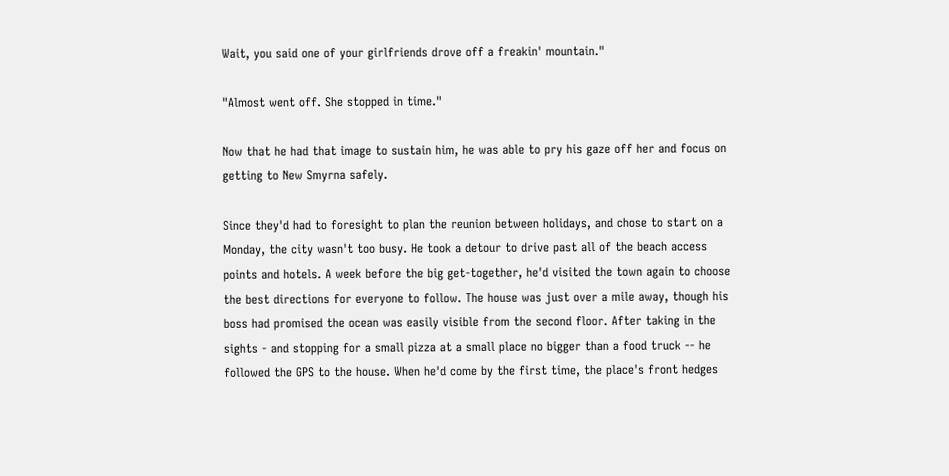Wait, you said one of your girlfriends drove off a freakin' mountain."

"Almost went off. She stopped in time."

Now that he had that image to sustain him, he was able to pry his gaze off her and focus on getting to New Smyrna safely.

Since they'd had to foresight to plan the reunion between holidays, and chose to start on a Monday, the city wasn't too busy. He took a detour to drive past all of the beach access points and hotels. A week before the big get-together, he'd visited the town again to choose the best directions for everyone to follow. The house was just over a mile away, though his boss had promised the ocean was easily visible from the second floor. After taking in the sights - and stopping for a small pizza at a small place no bigger than a food truck -- he followed the GPS to the house. When he'd come by the first time, the place's front hedges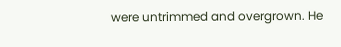were untrimmed and overgrown. He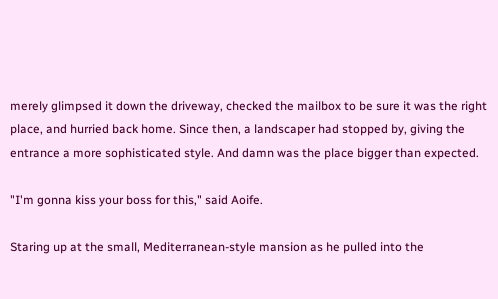merely glimpsed it down the driveway, checked the mailbox to be sure it was the right place, and hurried back home. Since then, a landscaper had stopped by, giving the entrance a more sophisticated style. And damn was the place bigger than expected.

"I'm gonna kiss your boss for this," said Aoife.

Staring up at the small, Mediterranean-style mansion as he pulled into the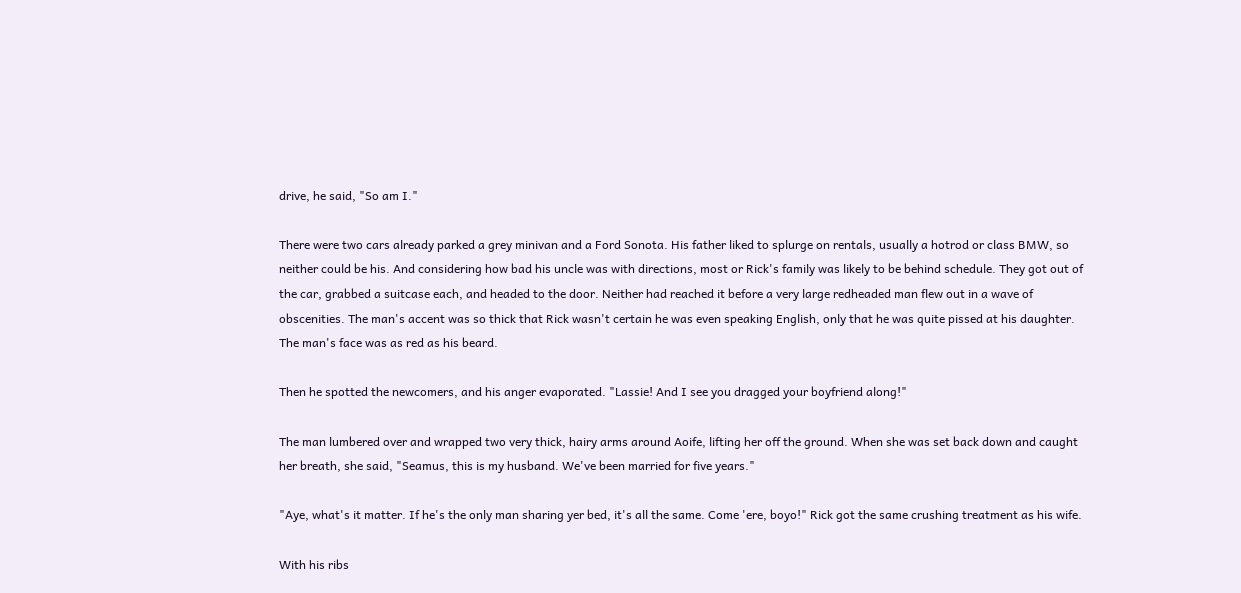drive, he said, "So am I."

There were two cars already parked a grey minivan and a Ford Sonota. His father liked to splurge on rentals, usually a hotrod or class BMW, so neither could be his. And considering how bad his uncle was with directions, most or Rick's family was likely to be behind schedule. They got out of the car, grabbed a suitcase each, and headed to the door. Neither had reached it before a very large redheaded man flew out in a wave of obscenities. The man's accent was so thick that Rick wasn't certain he was even speaking English, only that he was quite pissed at his daughter. The man's face was as red as his beard.

Then he spotted the newcomers, and his anger evaporated. "Lassie! And I see you dragged your boyfriend along!"

The man lumbered over and wrapped two very thick, hairy arms around Aoife, lifting her off the ground. When she was set back down and caught her breath, she said, "Seamus, this is my husband. We've been married for five years."

"Aye, what's it matter. If he's the only man sharing yer bed, it's all the same. Come 'ere, boyo!" Rick got the same crushing treatment as his wife.

With his ribs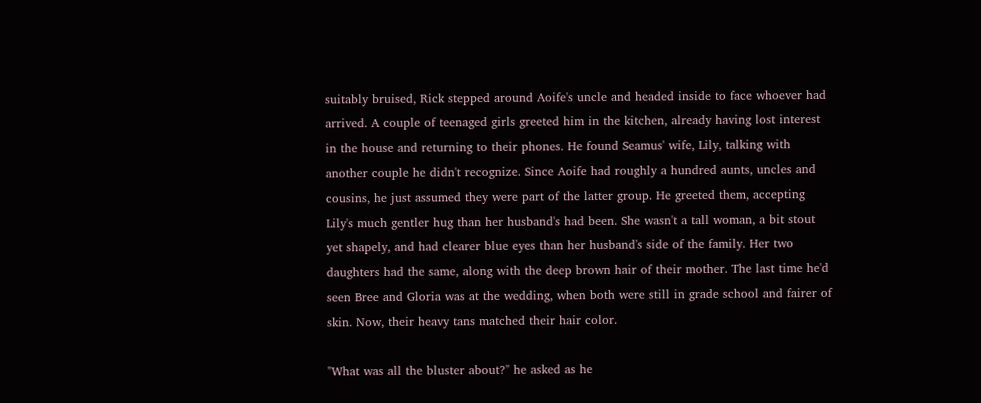suitably bruised, Rick stepped around Aoife's uncle and headed inside to face whoever had arrived. A couple of teenaged girls greeted him in the kitchen, already having lost interest in the house and returning to their phones. He found Seamus' wife, Lily, talking with another couple he didn't recognize. Since Aoife had roughly a hundred aunts, uncles and cousins, he just assumed they were part of the latter group. He greeted them, accepting Lily's much gentler hug than her husband's had been. She wasn't a tall woman, a bit stout yet shapely, and had clearer blue eyes than her husband's side of the family. Her two daughters had the same, along with the deep brown hair of their mother. The last time he'd seen Bree and Gloria was at the wedding, when both were still in grade school and fairer of skin. Now, their heavy tans matched their hair color.

"What was all the bluster about?" he asked as he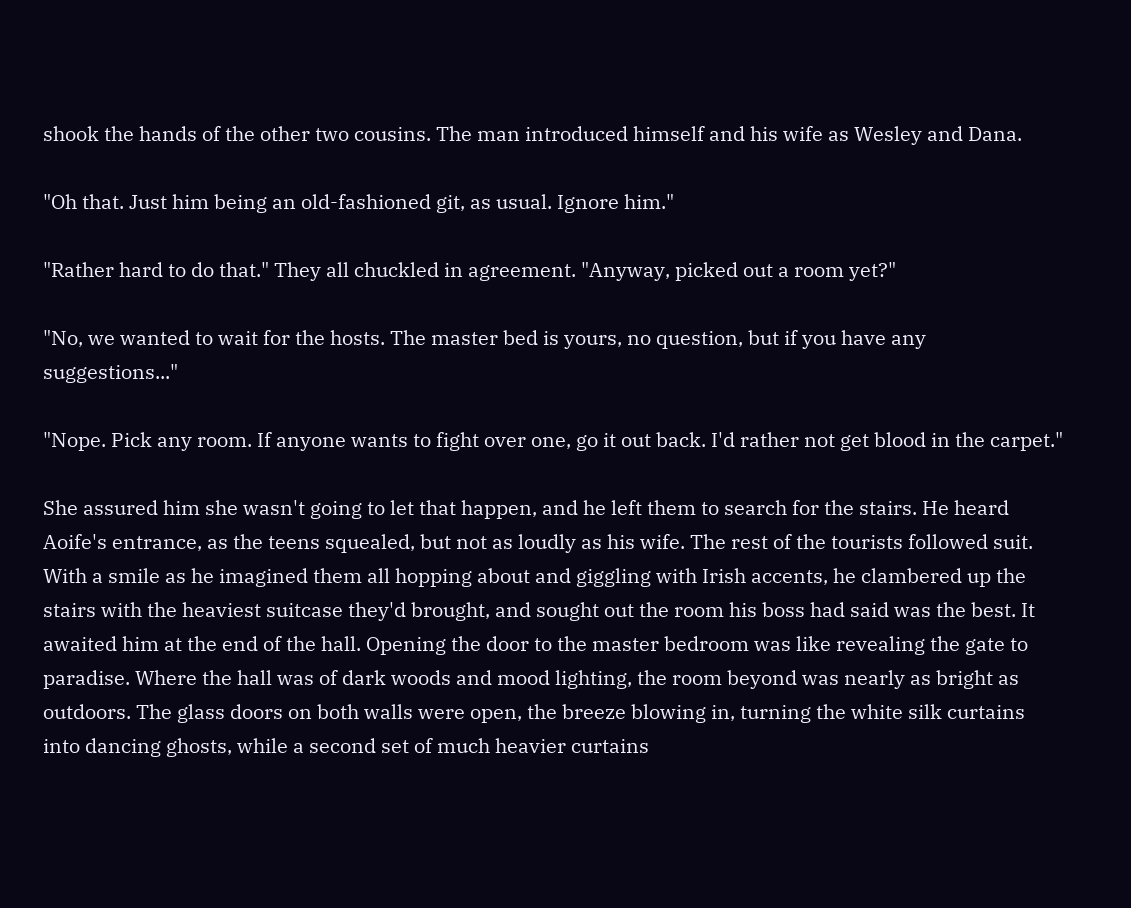shook the hands of the other two cousins. The man introduced himself and his wife as Wesley and Dana.

"Oh that. Just him being an old-fashioned git, as usual. Ignore him."

"Rather hard to do that." They all chuckled in agreement. "Anyway, picked out a room yet?"

"No, we wanted to wait for the hosts. The master bed is yours, no question, but if you have any suggestions..."

"Nope. Pick any room. If anyone wants to fight over one, go it out back. I'd rather not get blood in the carpet."

She assured him she wasn't going to let that happen, and he left them to search for the stairs. He heard Aoife's entrance, as the teens squealed, but not as loudly as his wife. The rest of the tourists followed suit. With a smile as he imagined them all hopping about and giggling with Irish accents, he clambered up the stairs with the heaviest suitcase they'd brought, and sought out the room his boss had said was the best. It awaited him at the end of the hall. Opening the door to the master bedroom was like revealing the gate to paradise. Where the hall was of dark woods and mood lighting, the room beyond was nearly as bright as outdoors. The glass doors on both walls were open, the breeze blowing in, turning the white silk curtains into dancing ghosts, while a second set of much heavier curtains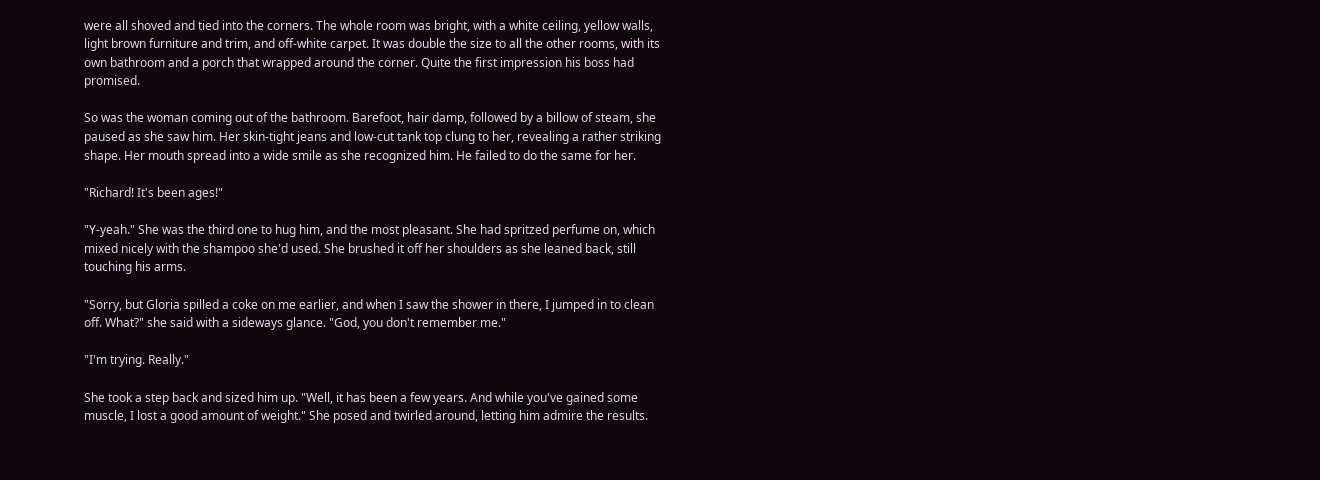were all shoved and tied into the corners. The whole room was bright, with a white ceiling, yellow walls, light brown furniture and trim, and off-white carpet. It was double the size to all the other rooms, with its own bathroom and a porch that wrapped around the corner. Quite the first impression his boss had promised.

So was the woman coming out of the bathroom. Barefoot, hair damp, followed by a billow of steam, she paused as she saw him. Her skin-tight jeans and low-cut tank top clung to her, revealing a rather striking shape. Her mouth spread into a wide smile as she recognized him. He failed to do the same for her.

"Richard! It's been ages!"

"Y-yeah." She was the third one to hug him, and the most pleasant. She had spritzed perfume on, which mixed nicely with the shampoo she'd used. She brushed it off her shoulders as she leaned back, still touching his arms.

"Sorry, but Gloria spilled a coke on me earlier, and when I saw the shower in there, I jumped in to clean off. What?" she said with a sideways glance. "God, you don't remember me."

"I'm trying. Really."

She took a step back and sized him up. "Well, it has been a few years. And while you've gained some muscle, I lost a good amount of weight." She posed and twirled around, letting him admire the results.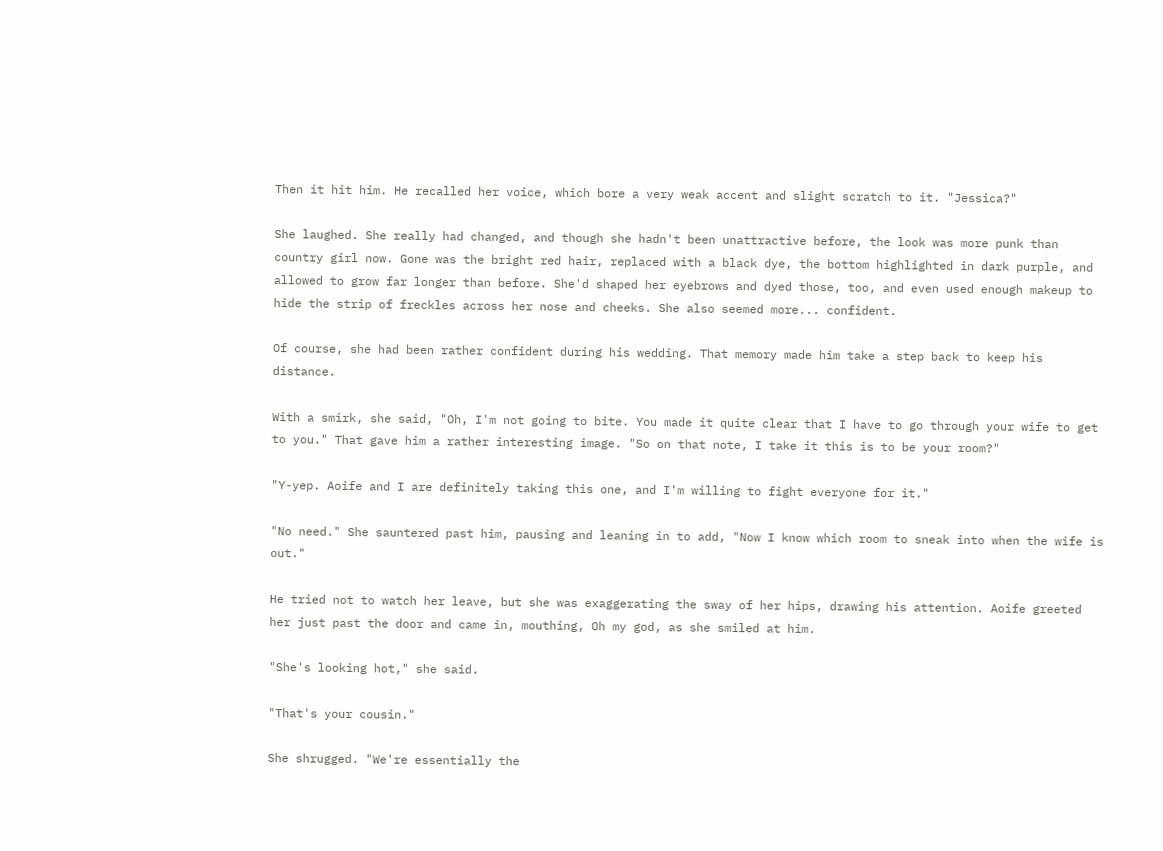Then it hit him. He recalled her voice, which bore a very weak accent and slight scratch to it. "Jessica?"

She laughed. She really had changed, and though she hadn't been unattractive before, the look was more punk than country girl now. Gone was the bright red hair, replaced with a black dye, the bottom highlighted in dark purple, and allowed to grow far longer than before. She'd shaped her eyebrows and dyed those, too, and even used enough makeup to hide the strip of freckles across her nose and cheeks. She also seemed more... confident.

Of course, she had been rather confident during his wedding. That memory made him take a step back to keep his distance.

With a smirk, she said, "Oh, I'm not going to bite. You made it quite clear that I have to go through your wife to get to you." That gave him a rather interesting image. "So on that note, I take it this is to be your room?"

"Y-yep. Aoife and I are definitely taking this one, and I'm willing to fight everyone for it."

"No need." She sauntered past him, pausing and leaning in to add, "Now I know which room to sneak into when the wife is out."

He tried not to watch her leave, but she was exaggerating the sway of her hips, drawing his attention. Aoife greeted her just past the door and came in, mouthing, Oh my god, as she smiled at him.

"She's looking hot," she said.

"That's your cousin."

She shrugged. "We're essentially the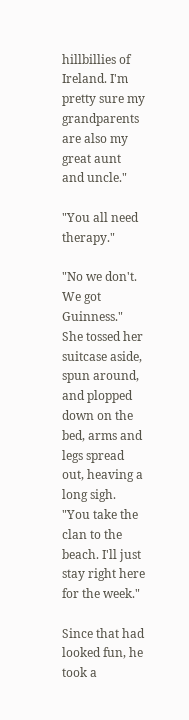hillbillies of Ireland. I'm pretty sure my grandparents are also my great aunt and uncle."

"You all need therapy."

"No we don't. We got Guinness." She tossed her suitcase aside, spun around, and plopped down on the bed, arms and legs spread out, heaving a long sigh. "You take the clan to the beach. I'll just stay right here for the week."

Since that had looked fun, he took a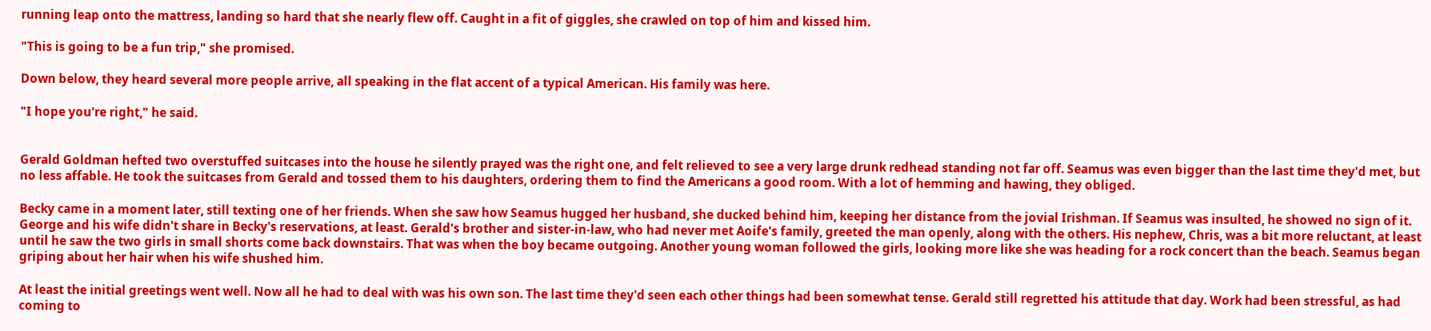running leap onto the mattress, landing so hard that she nearly flew off. Caught in a fit of giggles, she crawled on top of him and kissed him.

"This is going to be a fun trip," she promised.

Down below, they heard several more people arrive, all speaking in the flat accent of a typical American. His family was here.

"I hope you're right," he said.


Gerald Goldman hefted two overstuffed suitcases into the house he silently prayed was the right one, and felt relieved to see a very large drunk redhead standing not far off. Seamus was even bigger than the last time they'd met, but no less affable. He took the suitcases from Gerald and tossed them to his daughters, ordering them to find the Americans a good room. With a lot of hemming and hawing, they obliged.

Becky came in a moment later, still texting one of her friends. When she saw how Seamus hugged her husband, she ducked behind him, keeping her distance from the jovial Irishman. If Seamus was insulted, he showed no sign of it. George and his wife didn't share in Becky's reservations, at least. Gerald's brother and sister-in-law, who had never met Aoife's family, greeted the man openly, along with the others. His nephew, Chris, was a bit more reluctant, at least until he saw the two girls in small shorts come back downstairs. That was when the boy became outgoing. Another young woman followed the girls, looking more like she was heading for a rock concert than the beach. Seamus began griping about her hair when his wife shushed him.

At least the initial greetings went well. Now all he had to deal with was his own son. The last time they'd seen each other things had been somewhat tense. Gerald still regretted his attitude that day. Work had been stressful, as had coming to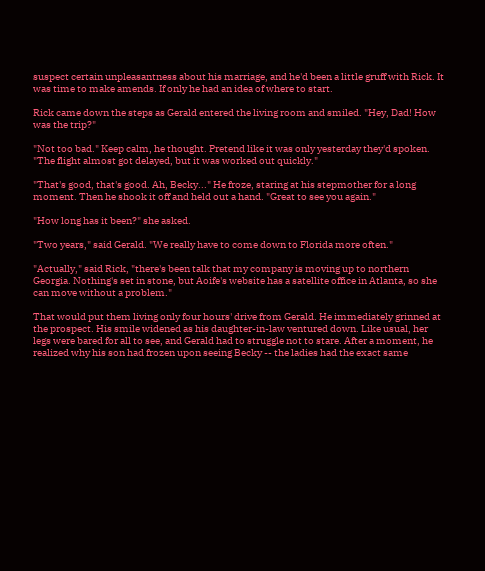suspect certain unpleasantness about his marriage, and he'd been a little gruff with Rick. It was time to make amends. If only he had an idea of where to start.

Rick came down the steps as Gerald entered the living room and smiled. "Hey, Dad! How was the trip?"

"Not too bad." Keep calm, he thought. Pretend like it was only yesterday they'd spoken. "The flight almost got delayed, but it was worked out quickly."

"That's good, that's good. Ah, Becky..." He froze, staring at his stepmother for a long moment. Then he shook it off and held out a hand. "Great to see you again."

"How long has it been?" she asked.

"Two years," said Gerald. "We really have to come down to Florida more often."

"Actually," said Rick, "there's been talk that my company is moving up to northern Georgia. Nothing's set in stone, but Aoife's website has a satellite office in Atlanta, so she can move without a problem."

That would put them living only four hours' drive from Gerald. He immediately grinned at the prospect. His smile widened as his daughter-in-law ventured down. Like usual, her legs were bared for all to see, and Gerald had to struggle not to stare. After a moment, he realized why his son had frozen upon seeing Becky -- the ladies had the exact same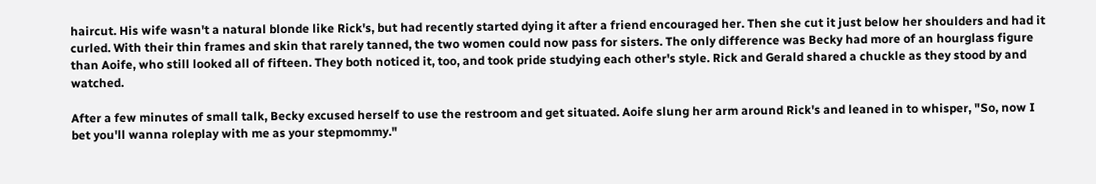haircut. His wife wasn't a natural blonde like Rick's, but had recently started dying it after a friend encouraged her. Then she cut it just below her shoulders and had it curled. With their thin frames and skin that rarely tanned, the two women could now pass for sisters. The only difference was Becky had more of an hourglass figure than Aoife, who still looked all of fifteen. They both noticed it, too, and took pride studying each other's style. Rick and Gerald shared a chuckle as they stood by and watched.

After a few minutes of small talk, Becky excused herself to use the restroom and get situated. Aoife slung her arm around Rick's and leaned in to whisper, "So, now I bet you'll wanna roleplay with me as your stepmommy."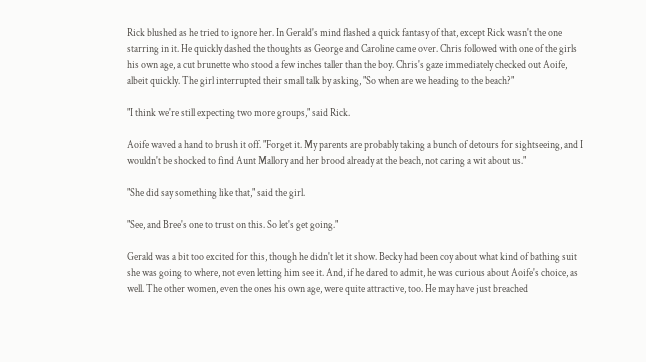Rick blushed as he tried to ignore her. In Gerald's mind flashed a quick fantasy of that, except Rick wasn't the one starring in it. He quickly dashed the thoughts as George and Caroline came over. Chris followed with one of the girls his own age, a cut brunette who stood a few inches taller than the boy. Chris's gaze immediately checked out Aoife, albeit quickly. The girl interrupted their small talk by asking, "So when are we heading to the beach?"

"I think we're still expecting two more groups," said Rick.

Aoife waved a hand to brush it off. "Forget it. My parents are probably taking a bunch of detours for sightseeing, and I wouldn't be shocked to find Aunt Mallory and her brood already at the beach, not caring a wit about us."

"She did say something like that," said the girl.

"See, and Bree's one to trust on this. So let's get going."

Gerald was a bit too excited for this, though he didn't let it show. Becky had been coy about what kind of bathing suit she was going to where, not even letting him see it. And, if he dared to admit, he was curious about Aoife's choice, as well. The other women, even the ones his own age, were quite attractive, too. He may have just breached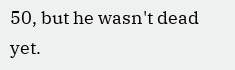50, but he wasn't dead yet.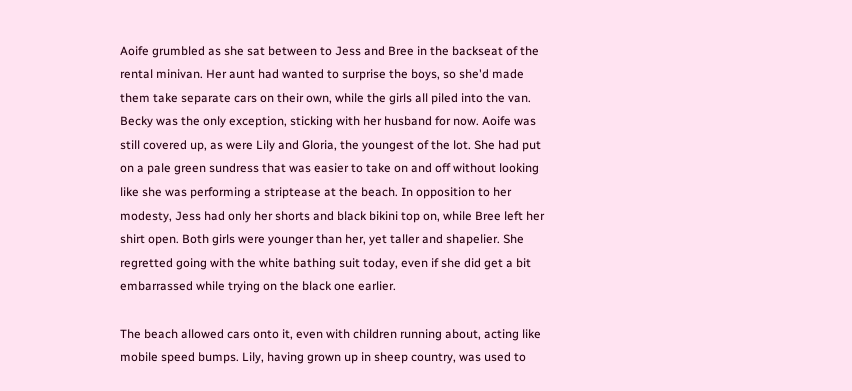Aoife grumbled as she sat between to Jess and Bree in the backseat of the rental minivan. Her aunt had wanted to surprise the boys, so she'd made them take separate cars on their own, while the girls all piled into the van. Becky was the only exception, sticking with her husband for now. Aoife was still covered up, as were Lily and Gloria, the youngest of the lot. She had put on a pale green sundress that was easier to take on and off without looking like she was performing a striptease at the beach. In opposition to her modesty, Jess had only her shorts and black bikini top on, while Bree left her shirt open. Both girls were younger than her, yet taller and shapelier. She regretted going with the white bathing suit today, even if she did get a bit embarrassed while trying on the black one earlier.

The beach allowed cars onto it, even with children running about, acting like mobile speed bumps. Lily, having grown up in sheep country, was used to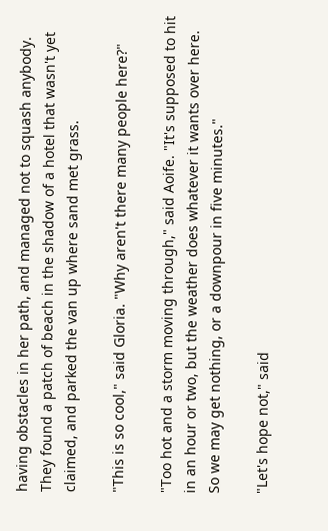having obstacles in her path, and managed not to squash anybody. They found a patch of beach in the shadow of a hotel that wasn't yet claimed, and parked the van up where sand met grass.

"This is so cool," said Gloria. "Why aren't there many people here?"

"Too hot and a storm moving through," said Aoife. "It's supposed to hit in an hour or two, but the weather does whatever it wants over here. So we may get nothing, or a downpour in five minutes."

"Let's hope not," said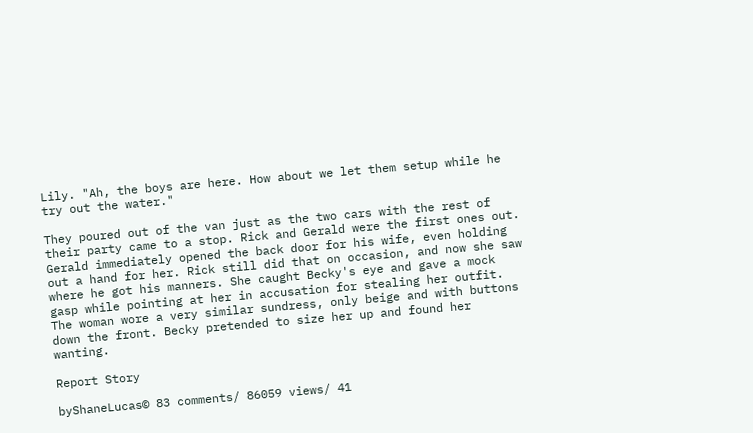Lily. "Ah, the boys are here. How about we let them setup while he try out the water."

They poured out of the van just as the two cars with the rest of their party came to a stop. Rick and Gerald were the first ones out. Gerald immediately opened the back door for his wife, even holding out a hand for her. Rick still did that on occasion, and now she saw where he got his manners. She caught Becky's eye and gave a mock gasp while pointing at her in accusation for stealing her outfit. The woman wore a very similar sundress, only beige and with buttons down the front. Becky pretended to size her up and found her wanting.

Report Story

byShaneLucas© 83 comments/ 86059 views/ 41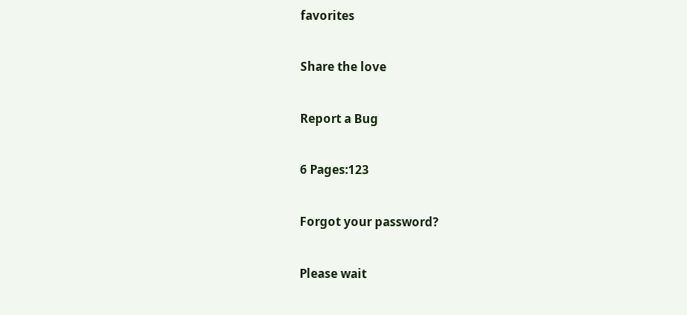favorites

Share the love

Report a Bug

6 Pages:123

Forgot your password?

Please wait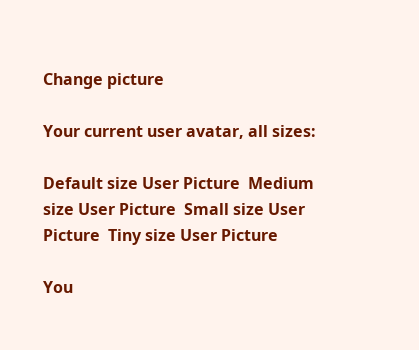Change picture

Your current user avatar, all sizes:

Default size User Picture  Medium size User Picture  Small size User Picture  Tiny size User Picture

You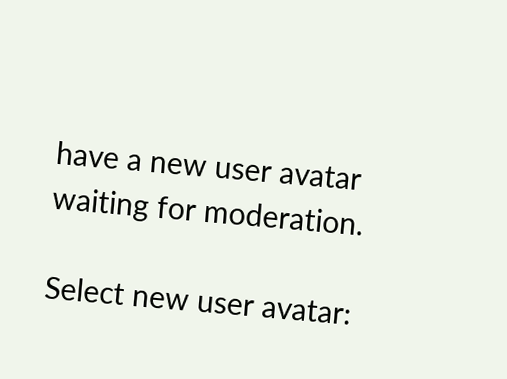have a new user avatar waiting for moderation.

Select new user avatar: